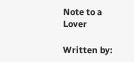Note to a Lover

Written by: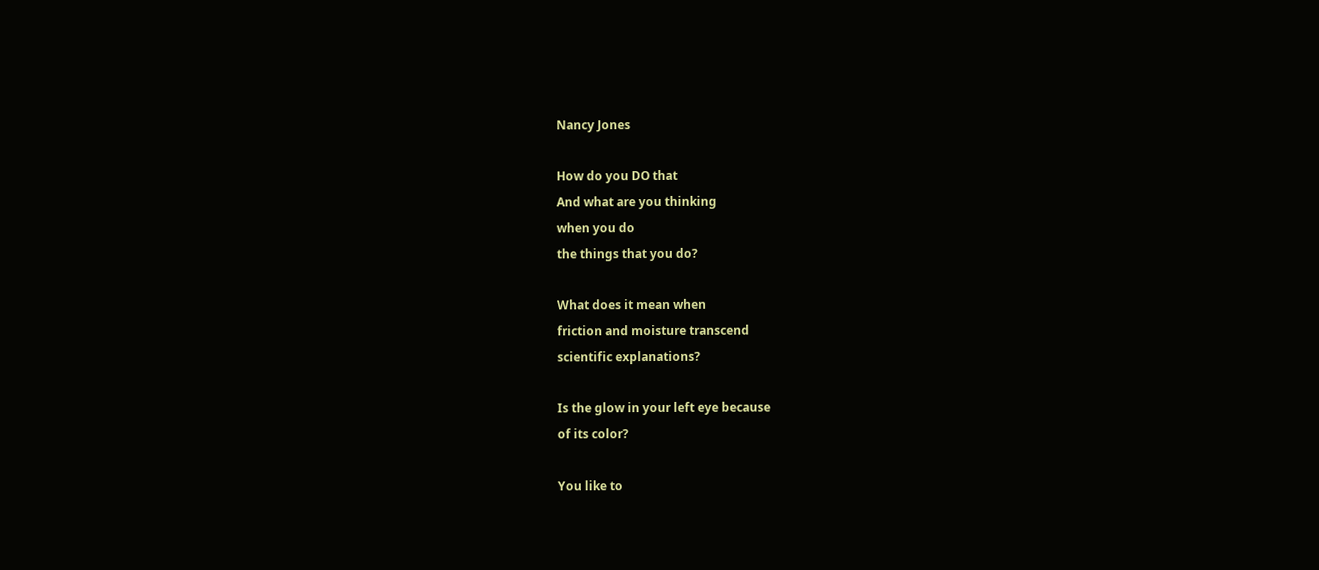Nancy Jones

How do you DO that
And what are you thinking
when you do
the things that you do?

What does it mean when
friction and moisture transcend
scientific explanations?

Is the glow in your left eye because
of its color?

You like to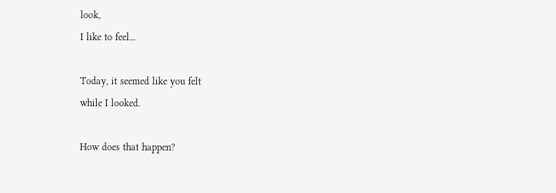look,
I like to feel...

Today, it seemed like you felt
while I looked.

How does that happen?